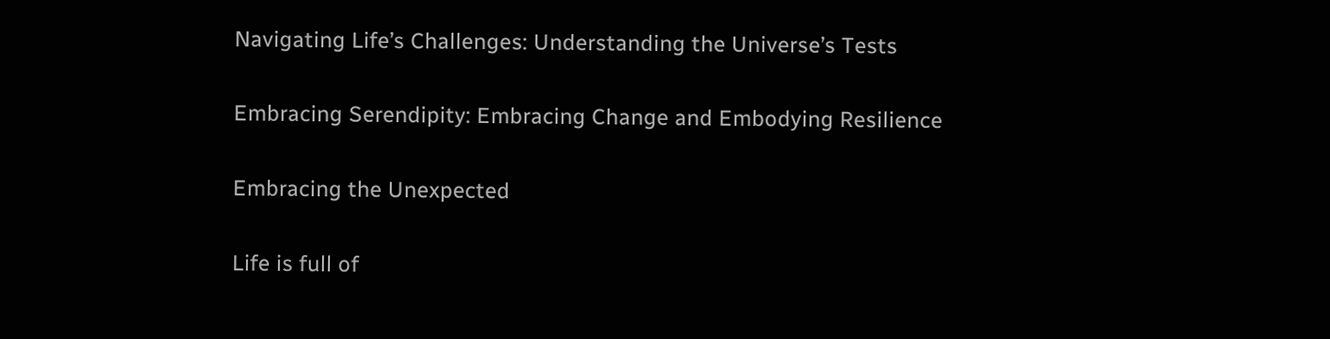Navigating Life’s Challenges: Understanding the Universe’s Tests

Embracing Serendipity: Embracing Change and Embodying Resilience

Embracing the Unexpected

Life is full of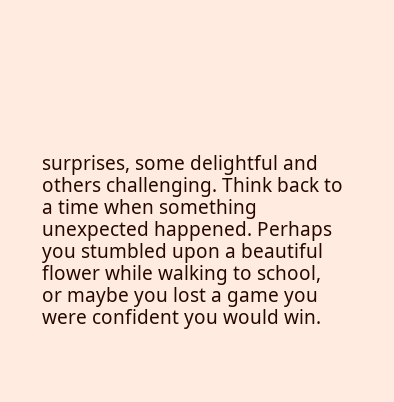surprises, some delightful and others challenging. Think back to a time when something unexpected happened. Perhaps you stumbled upon a beautiful flower while walking to school, or maybe you lost a game you were confident you would win.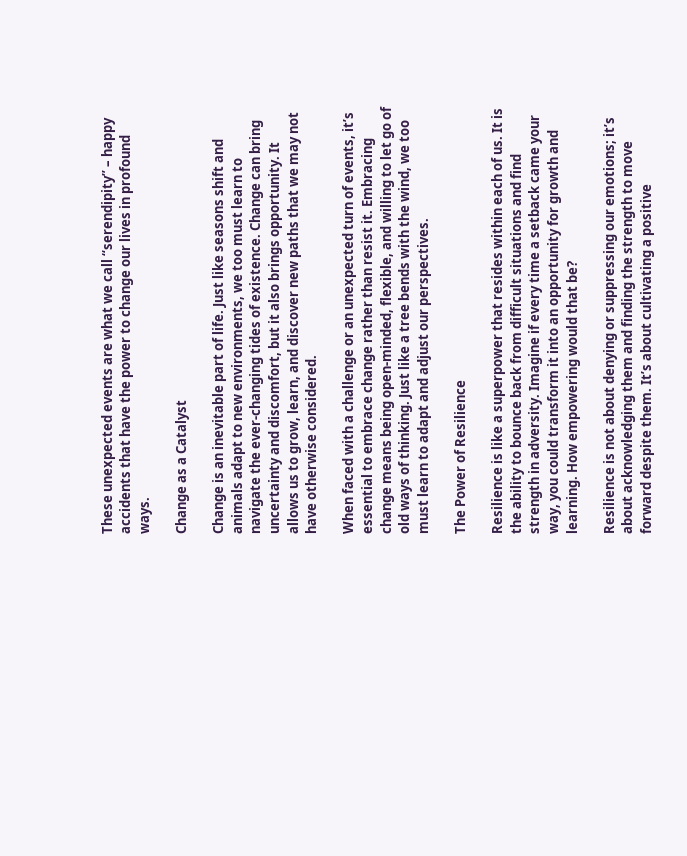These unexpected events are what we call “serendipity” – happy accidents that have the power to change our lives in profound ways.

Change as a Catalyst

Change is an inevitable part of life. Just like seasons shift and animals adapt to new environments, we too must learn to navigate the ever-changing tides of existence. Change can bring uncertainty and discomfort, but it also brings opportunity. It allows us to grow, learn, and discover new paths that we may not have otherwise considered.

When faced with a challenge or an unexpected turn of events, it’s essential to embrace change rather than resist it. Embracing change means being open-minded, flexible, and willing to let go of old ways of thinking. Just like a tree bends with the wind, we too must learn to adapt and adjust our perspectives.

The Power of Resilience

Resilience is like a superpower that resides within each of us. It is the ability to bounce back from difficult situations and find strength in adversity. Imagine if every time a setback came your way, you could transform it into an opportunity for growth and learning. How empowering would that be?

Resilience is not about denying or suppressing our emotions; it’s about acknowledging them and finding the strength to move forward despite them. It’s about cultivating a positive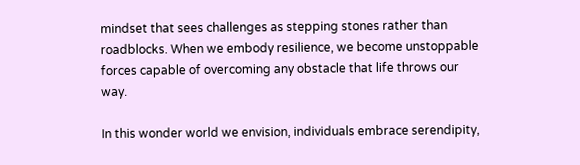mindset that sees challenges as stepping stones rather than roadblocks. When we embody resilience, we become unstoppable forces capable of overcoming any obstacle that life throws our way.

In this wonder world we envision, individuals embrace serendipity,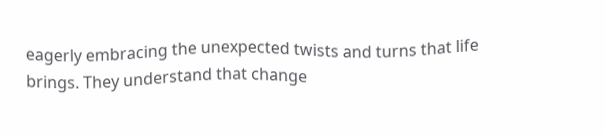eagerly embracing the unexpected twists and turns that life brings. They understand that change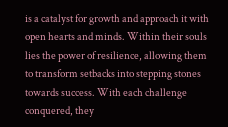is a catalyst for growth and approach it with open hearts and minds. Within their souls lies the power of resilience, allowing them to transform setbacks into stepping stones towards success. With each challenge conquered, they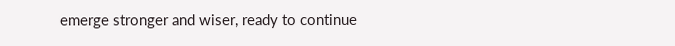emerge stronger and wiser, ready to continue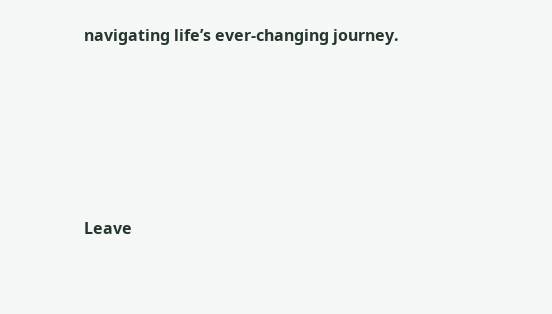navigating life’s ever-changing journey.






Leave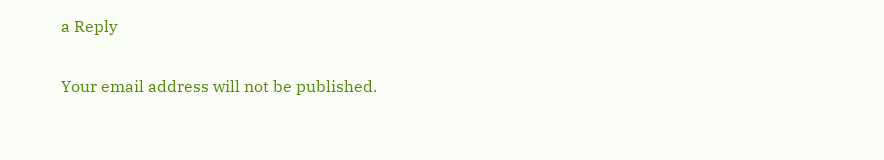a Reply

Your email address will not be published.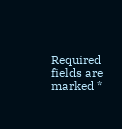Required fields are marked *